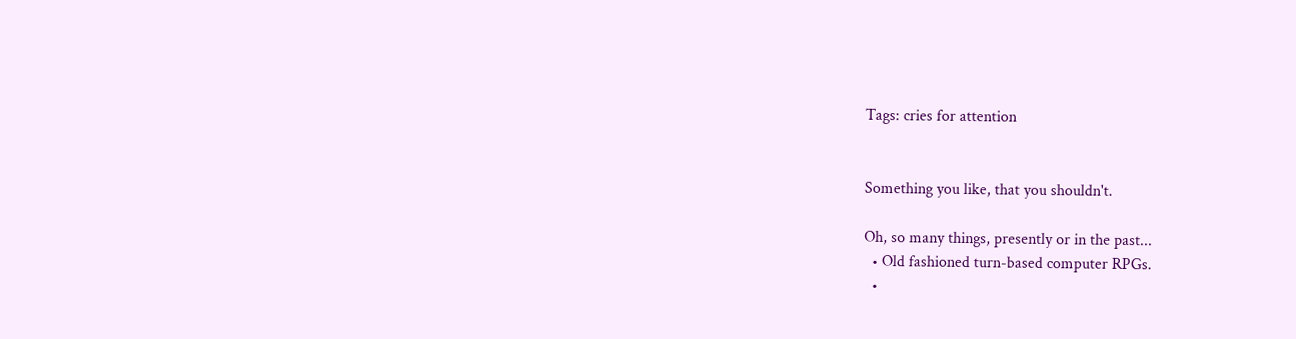Tags: cries for attention


Something you like, that you shouldn't.

Oh, so many things, presently or in the past...
  • Old fashioned turn-based computer RPGs.
  •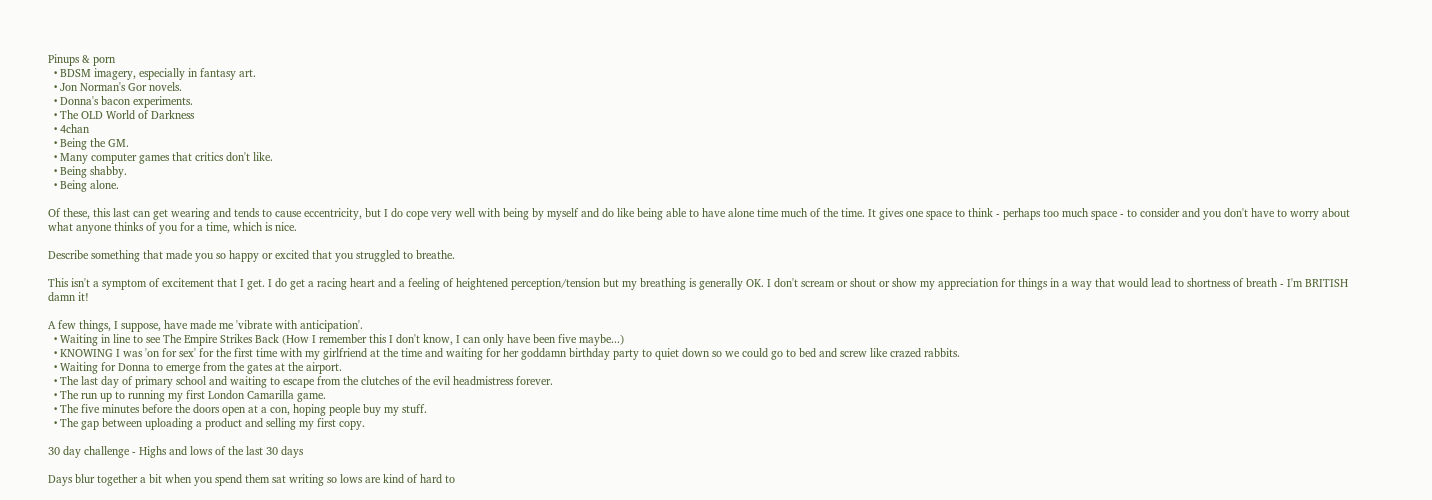Pinups & porn
  • BDSM imagery, especially in fantasy art.
  • Jon Norman's Gor novels.
  • Donna's bacon experiments.
  • The OLD World of Darkness
  • 4chan
  • Being the GM.
  • Many computer games that critics don't like.
  • Being shabby.
  • Being alone.

Of these, this last can get wearing and tends to cause eccentricity, but I do cope very well with being by myself and do like being able to have alone time much of the time. It gives one space to think - perhaps too much space - to consider and you don't have to worry about what anyone thinks of you for a time, which is nice.

Describe something that made you so happy or excited that you struggled to breathe.

This isn't a symptom of excitement that I get. I do get a racing heart and a feeling of heightened perception/tension but my breathing is generally OK. I don't scream or shout or show my appreciation for things in a way that would lead to shortness of breath - I'm BRITISH damn it!

A few things, I suppose, have made me 'vibrate with anticipation'.
  • Waiting in line to see The Empire Strikes Back (How I remember this I don't know, I can only have been five maybe...)
  • KNOWING I was 'on for sex' for the first time with my girlfriend at the time and waiting for her goddamn birthday party to quiet down so we could go to bed and screw like crazed rabbits.
  • Waiting for Donna to emerge from the gates at the airport.
  • The last day of primary school and waiting to escape from the clutches of the evil headmistress forever.
  • The run up to running my first London Camarilla game.
  • The five minutes before the doors open at a con, hoping people buy my stuff.
  • The gap between uploading a product and selling my first copy.

30 day challenge - Highs and lows of the last 30 days

Days blur together a bit when you spend them sat writing so lows are kind of hard to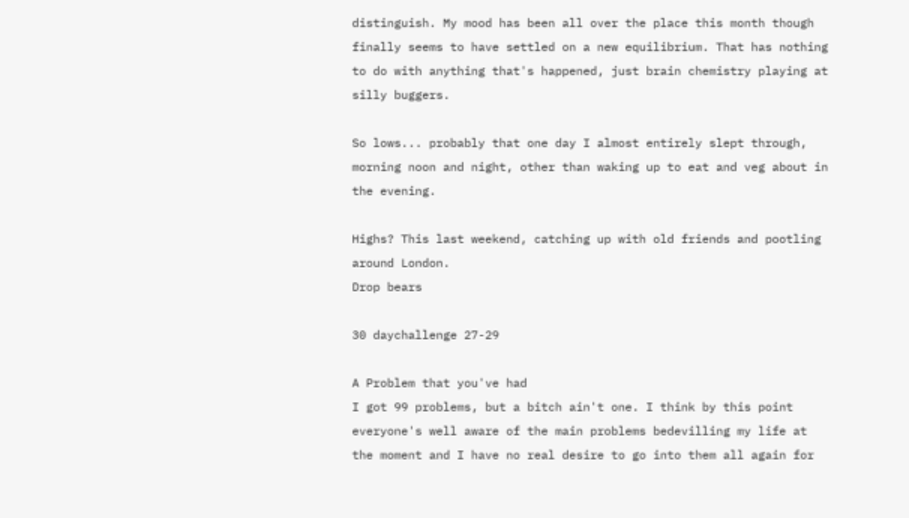distinguish. My mood has been all over the place this month though finally seems to have settled on a new equilibrium. That has nothing to do with anything that's happened, just brain chemistry playing at silly buggers.

So lows... probably that one day I almost entirely slept through, morning noon and night, other than waking up to eat and veg about in the evening.

Highs? This last weekend, catching up with old friends and pootling around London.
Drop bears

30 daychallenge 27-29

A Problem that you've had
I got 99 problems, but a bitch ain't one. I think by this point everyone's well aware of the main problems bedevilling my life at the moment and I have no real desire to go into them all again for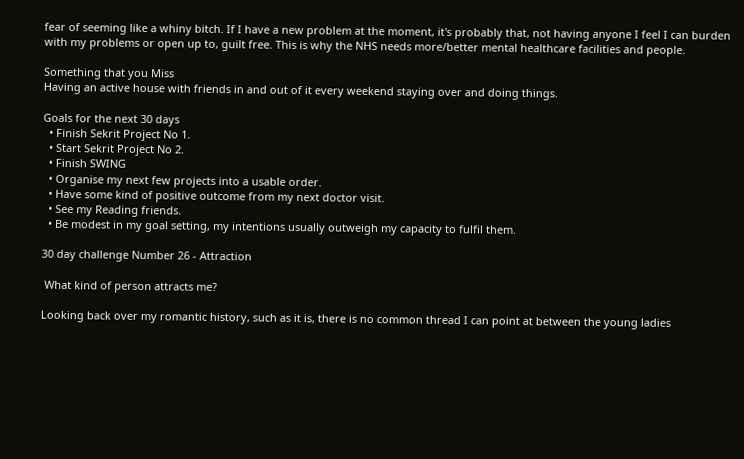fear of seeming like a whiny bitch. If I have a new problem at the moment, it's probably that, not having anyone I feel I can burden with my problems or open up to, guilt free. This is why the NHS needs more/better mental healthcare facilities and people.

Something that you Miss
Having an active house with friends in and out of it every weekend staying over and doing things.

Goals for the next 30 days
  • Finish Sekrit Project No 1.
  • Start Sekrit Project No 2.
  • Finish SWING
  • Organise my next few projects into a usable order.
  • Have some kind of positive outcome from my next doctor visit.
  • See my Reading friends.
  • Be modest in my goal setting, my intentions usually outweigh my capacity to fulfil them.

30 day challenge Number 26 - Attraction

 What kind of person attracts me?

Looking back over my romantic history, such as it is, there is no common thread I can point at between the young ladies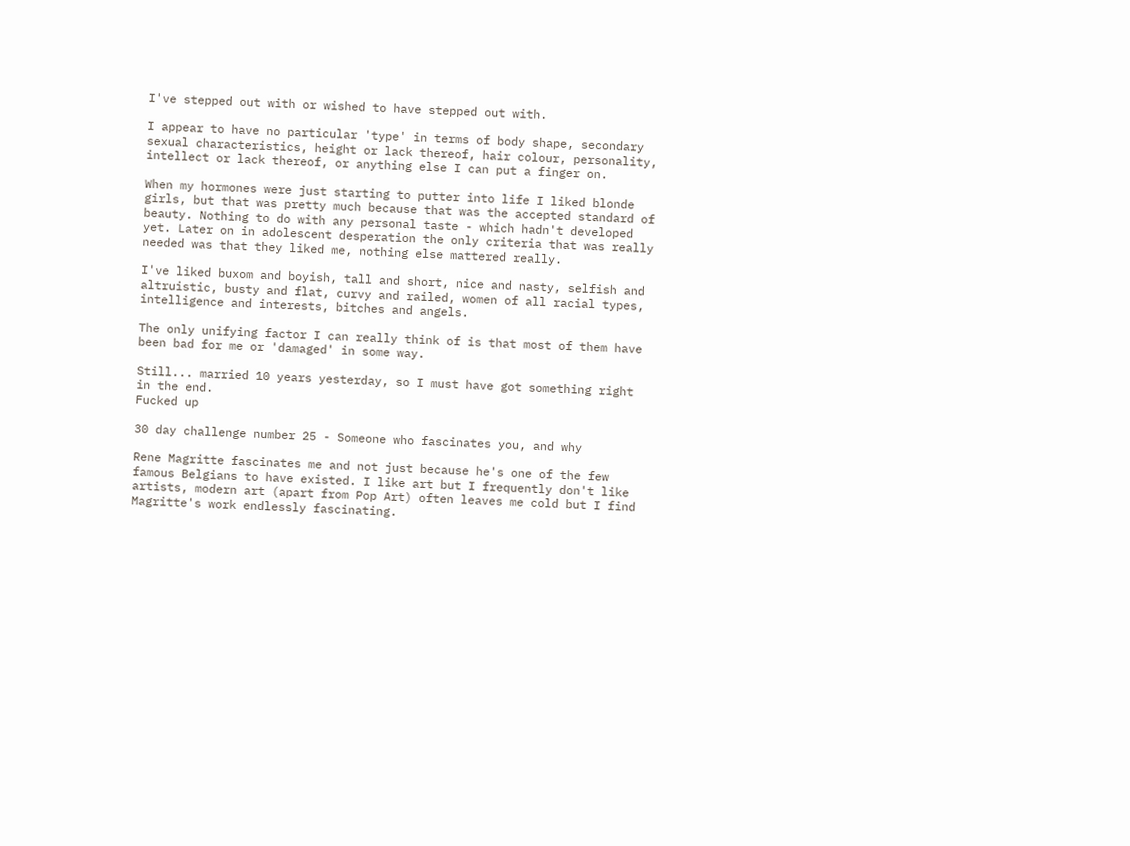I've stepped out with or wished to have stepped out with.

I appear to have no particular 'type' in terms of body shape, secondary sexual characteristics, height or lack thereof, hair colour, personality, intellect or lack thereof, or anything else I can put a finger on.

When my hormones were just starting to putter into life I liked blonde girls, but that was pretty much because that was the accepted standard of beauty. Nothing to do with any personal taste - which hadn't developed yet. Later on in adolescent desperation the only criteria that was really needed was that they liked me, nothing else mattered really.

I've liked buxom and boyish, tall and short, nice and nasty, selfish and altruistic, busty and flat, curvy and railed, women of all racial types, intelligence and interests, bitches and angels.

The only unifying factor I can really think of is that most of them have been bad for me or 'damaged' in some way.

Still... married 10 years yesterday, so I must have got something right in the end.
Fucked up

30 day challenge number 25 - Someone who fascinates you, and why

Rene Magritte fascinates me and not just because he's one of the few famous Belgians to have existed. I like art but I frequently don't like artists, modern art (apart from Pop Art) often leaves me cold but I find Magritte's work endlessly fascinating.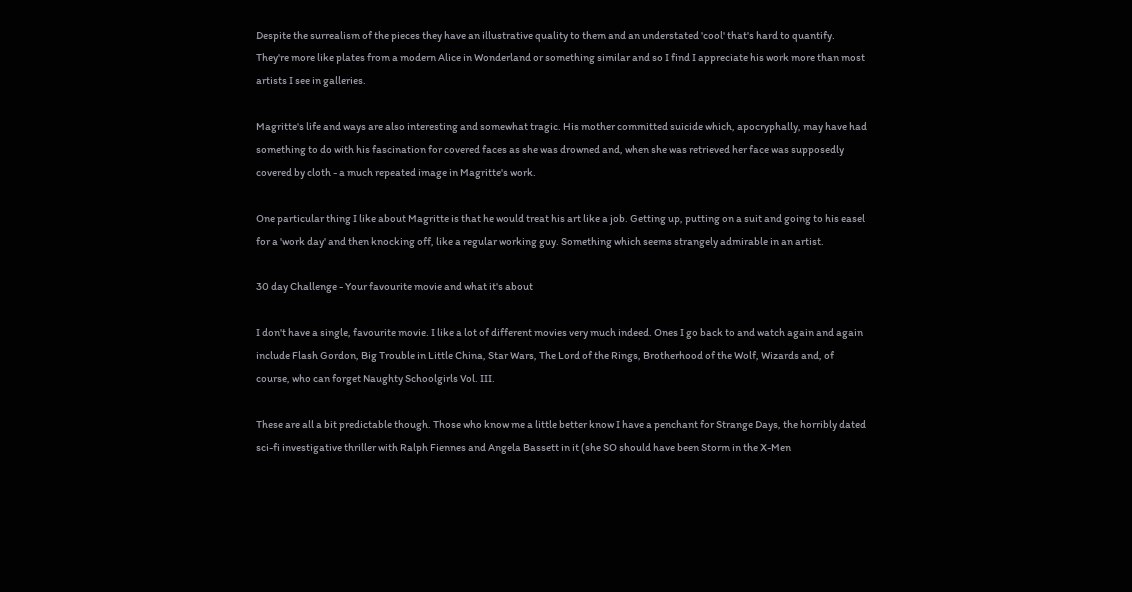Despite the surrealism of the pieces they have an illustrative quality to them and an understated 'cool' that's hard to quantify. They're more like plates from a modern Alice in Wonderland or something similar and so I find I appreciate his work more than most artists I see in galleries.

Magritte's life and ways are also interesting and somewhat tragic. His mother committed suicide which, apocryphally, may have had something to do with his fascination for covered faces as she was drowned and, when she was retrieved her face was supposedly covered by cloth - a much repeated image in Magritte's work.

One particular thing I like about Magritte is that he would treat his art like a job. Getting up, putting on a suit and going to his easel for a 'work day' and then knocking off, like a regular working guy. Something which seems strangely admirable in an artist.

30 day Challenge - Your favourite movie and what it's about

I don't have a single, favourite movie. I like a lot of different movies very much indeed. Ones I go back to and watch again and again include Flash Gordon, Big Trouble in Little China, Star Wars, The Lord of the Rings, Brotherhood of the Wolf, Wizards and, of course, who can forget Naughty Schoolgirls Vol. III.

These are all a bit predictable though. Those who know me a little better know I have a penchant for Strange Days, the horribly dated sci-fi investigative thriller with Ralph Fiennes and Angela Bassett in it (she SO should have been Storm in the X-Men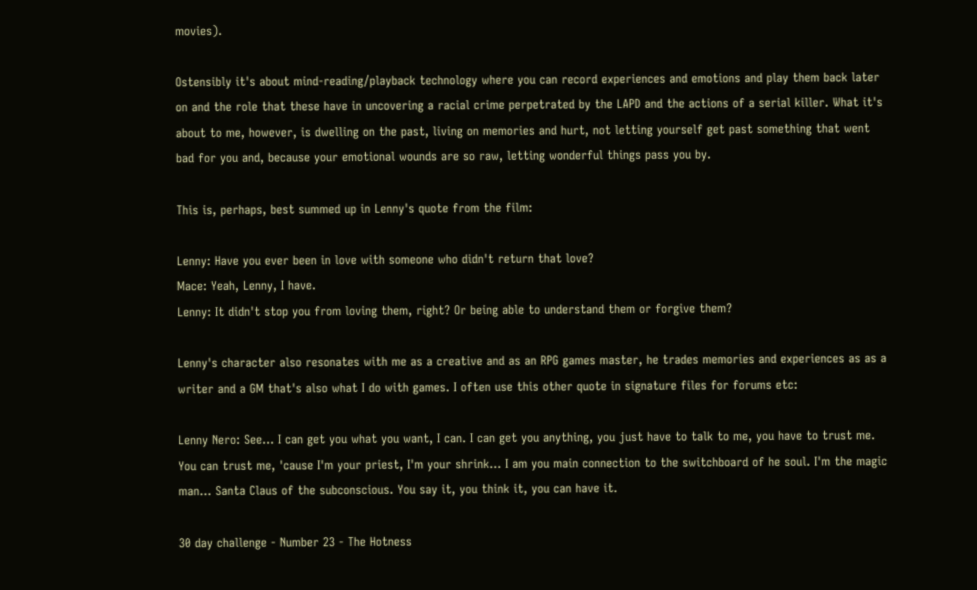movies).

Ostensibly it's about mind-reading/playback technology where you can record experiences and emotions and play them back later on and the role that these have in uncovering a racial crime perpetrated by the LAPD and the actions of a serial killer. What it's about to me, however, is dwelling on the past, living on memories and hurt, not letting yourself get past something that went bad for you and, because your emotional wounds are so raw, letting wonderful things pass you by.

This is, perhaps, best summed up in Lenny's quote from the film:

Lenny: Have you ever been in love with someone who didn't return that love?
Mace: Yeah, Lenny, I have.
Lenny: It didn't stop you from loving them, right? Or being able to understand them or forgive them?

Lenny's character also resonates with me as a creative and as an RPG games master, he trades memories and experiences as as a writer and a GM that's also what I do with games. I often use this other quote in signature files for forums etc:

Lenny Nero: See... I can get you what you want, I can. I can get you anything, you just have to talk to me, you have to trust me. You can trust me, 'cause I'm your priest, I'm your shrink... I am you main connection to the switchboard of he soul. I'm the magic man... Santa Claus of the subconscious. You say it, you think it, you can have it.

30 day challenge - Number 23 - The Hotness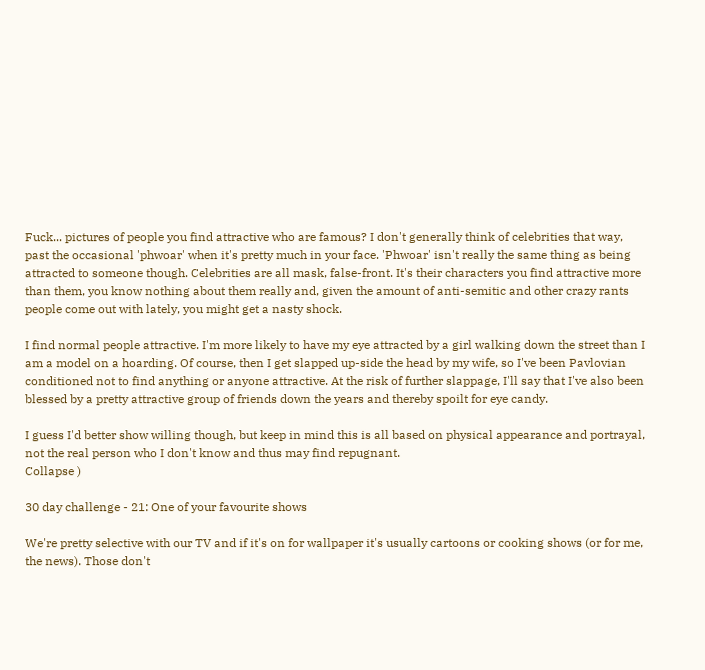Fuck... pictures of people you find attractive who are famous? I don't generally think of celebrities that way, past the occasional 'phwoar' when it's pretty much in your face. 'Phwoar' isn't really the same thing as being attracted to someone though. Celebrities are all mask, false-front. It's their characters you find attractive more than them, you know nothing about them really and, given the amount of anti-semitic and other crazy rants people come out with lately, you might get a nasty shock.

I find normal people attractive. I'm more likely to have my eye attracted by a girl walking down the street than I am a model on a hoarding. Of course, then I get slapped up-side the head by my wife, so I've been Pavlovian conditioned not to find anything or anyone attractive. At the risk of further slappage, I'll say that I've also been blessed by a pretty attractive group of friends down the years and thereby spoilt for eye candy.

I guess I'd better show willing though, but keep in mind this is all based on physical appearance and portrayal, not the real person who I don't know and thus may find repugnant.
Collapse )

30 day challenge - 21: One of your favourite shows

We're pretty selective with our TV and if it's on for wallpaper it's usually cartoons or cooking shows (or for me, the news). Those don't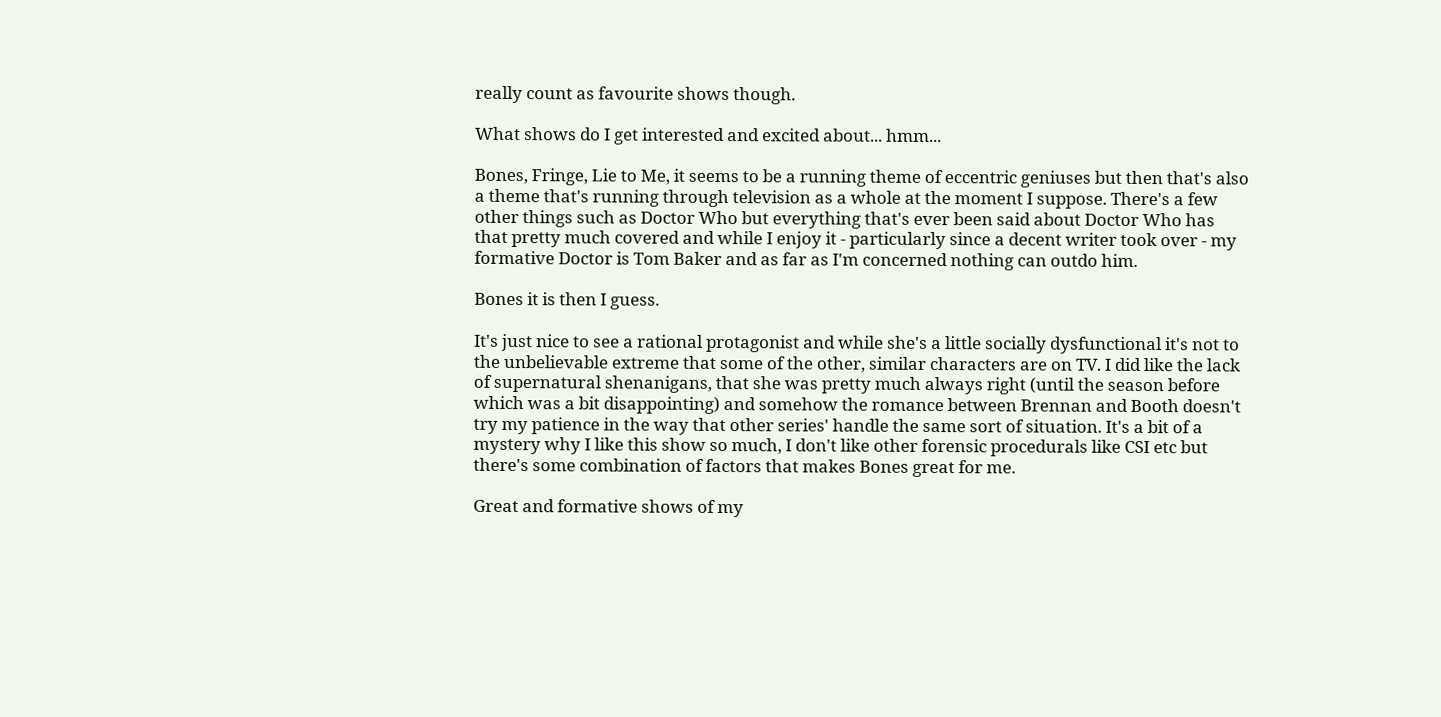really count as favourite shows though.

What shows do I get interested and excited about... hmm...

Bones, Fringe, Lie to Me, it seems to be a running theme of eccentric geniuses but then that's also a theme that's running through television as a whole at the moment I suppose. There's a few other things such as Doctor Who but everything that's ever been said about Doctor Who has that pretty much covered and while I enjoy it - particularly since a decent writer took over - my formative Doctor is Tom Baker and as far as I'm concerned nothing can outdo him.

Bones it is then I guess.

It's just nice to see a rational protagonist and while she's a little socially dysfunctional it's not to the unbelievable extreme that some of the other, similar characters are on TV. I did like the lack of supernatural shenanigans, that she was pretty much always right (until the season before which was a bit disappointing) and somehow the romance between Brennan and Booth doesn't try my patience in the way that other series' handle the same sort of situation. It's a bit of a mystery why I like this show so much, I don't like other forensic procedurals like CSI etc but there's some combination of factors that makes Bones great for me.

Great and formative shows of my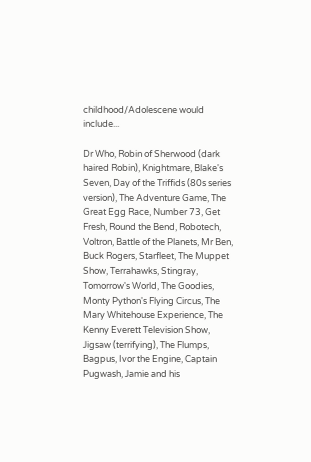childhood/Adolescene would include...

Dr Who, Robin of Sherwood (dark haired Robin), Knightmare, Blake's Seven, Day of the Triffids (80s series version), The Adventure Game, The Great Egg Race, Number 73, Get Fresh, Round the Bend, Robotech, Voltron, Battle of the Planets, Mr Ben, Buck Rogers, Starfleet, The Muppet Show, Terrahawks, Stingray, Tomorrow's World, The Goodies, Monty Python's Flying Circus, The Mary Whitehouse Experience, The Kenny Everett Television Show, Jigsaw (terrifying), The Flumps, Bagpus, Ivor the Engine, Captain Pugwash, Jamie and his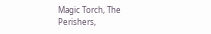Magic Torch, The Perishers,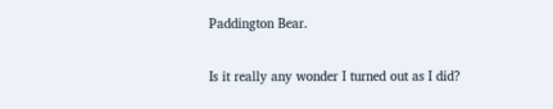Paddington Bear.

Is it really any wonder I turned out as I did?